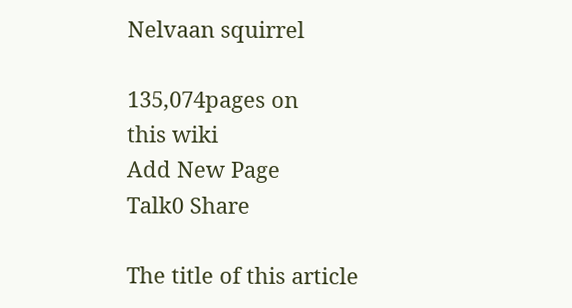Nelvaan squirrel

135,074pages on
this wiki
Add New Page
Talk0 Share

The title of this article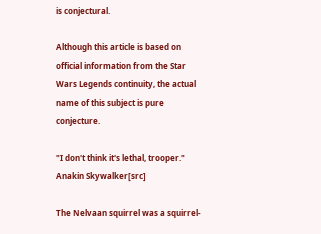is conjectural.

Although this article is based on official information from the Star Wars Legends continuity, the actual name of this subject is pure conjecture.

"I don't think it's lethal, trooper."
Anakin Skywalker[src]

The Nelvaan squirrel was a squirrel-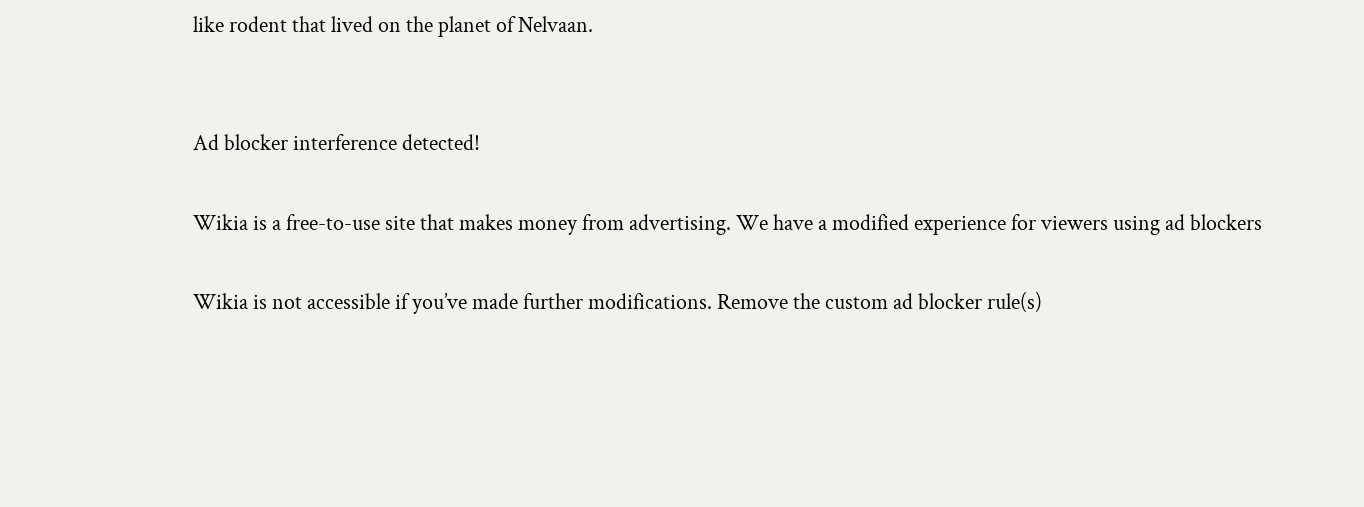like rodent that lived on the planet of Nelvaan.


Ad blocker interference detected!

Wikia is a free-to-use site that makes money from advertising. We have a modified experience for viewers using ad blockers

Wikia is not accessible if you’ve made further modifications. Remove the custom ad blocker rule(s)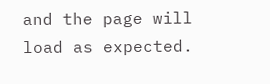and the page will load as expected.